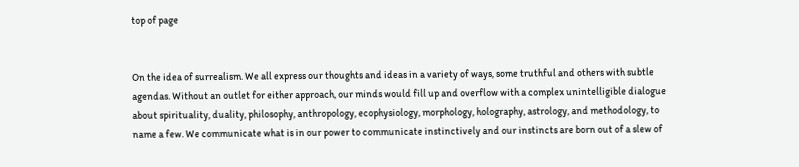top of page


On the idea of surrealism. We all express our thoughts and ideas in a variety of ways, some truthful and others with subtle agendas. Without an outlet for either approach, our minds would fill up and overflow with a complex unintelligible dialogue about spirituality, duality, philosophy, anthropology, ecophysiology, morphology, holography, astrology, and methodology, to name a few. We communicate what is in our power to communicate instinctively and our instincts are born out of a slew of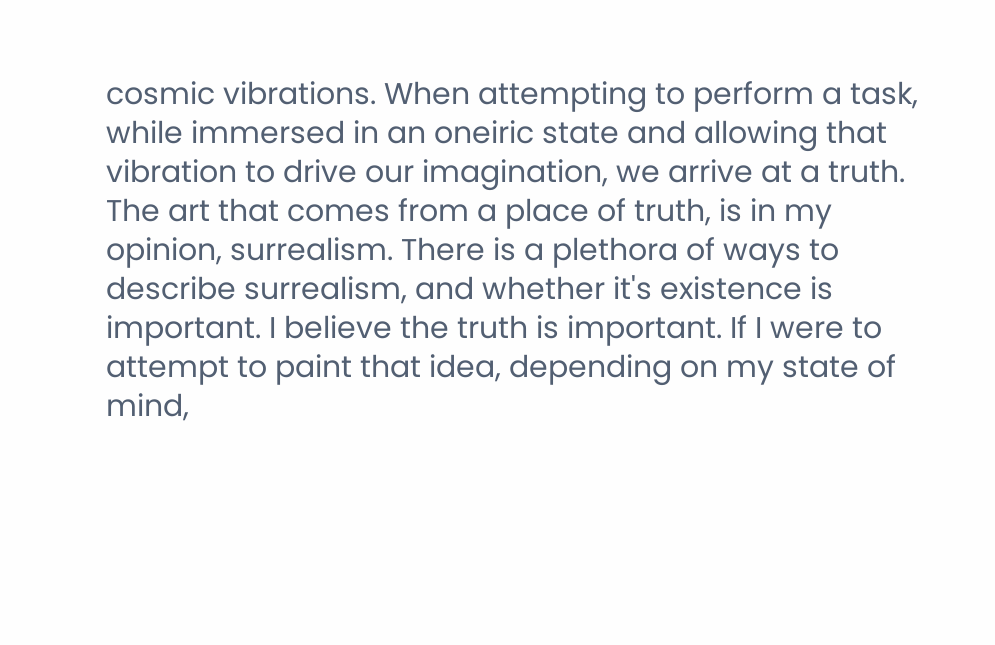cosmic vibrations. When attempting to perform a task, while immersed in an oneiric state and allowing that vibration to drive our imagination, we arrive at a truth. The art that comes from a place of truth, is in my opinion, surrealism. There is a plethora of ways to describe surrealism, and whether it's existence is important. I believe the truth is important. If I were to attempt to paint that idea, depending on my state of mind,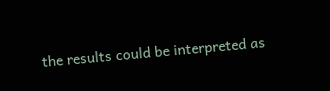the results could be interpreted as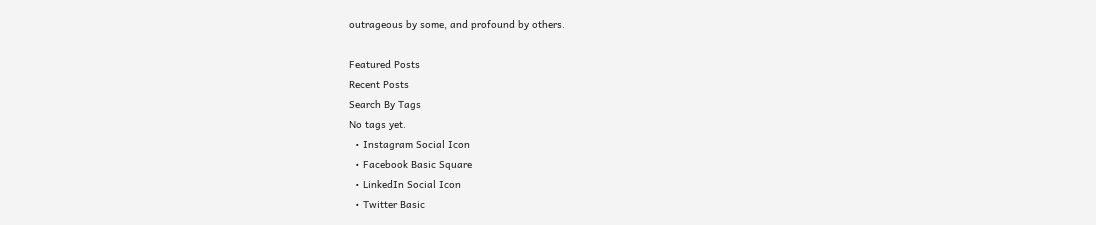outrageous by some, and profound by others.

Featured Posts
Recent Posts
Search By Tags
No tags yet.
  • Instagram Social Icon
  • Facebook Basic Square
  • LinkedIn Social Icon
  • Twitter Basic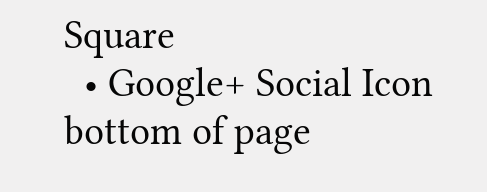Square
  • Google+ Social Icon
bottom of page